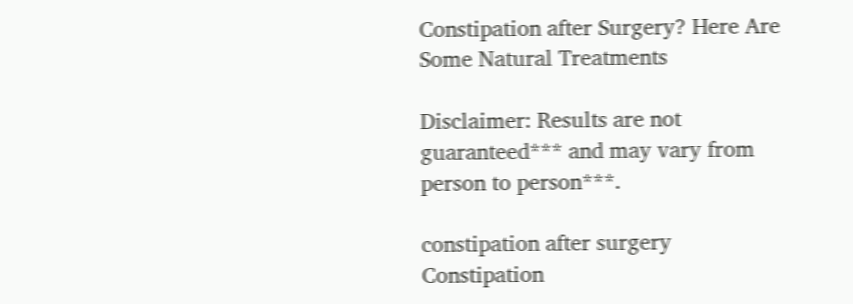Constipation after Surgery? Here Are Some Natural Treatments

Disclaimer: Results are not guaranteed*** and may vary from person to person***.

constipation after surgery Constipation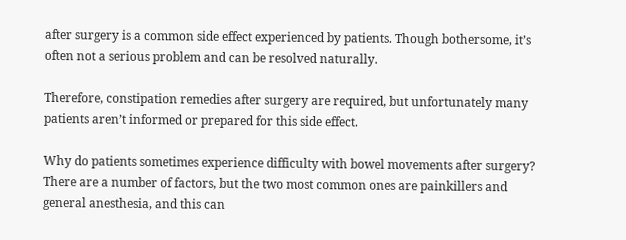after surgery is a common side effect experienced by patients. Though bothersome, it’s often not a serious problem and can be resolved naturally.

Therefore, constipation remedies after surgery are required, but unfortunately many patients aren’t informed or prepared for this side effect.

Why do patients sometimes experience difficulty with bowel movements after surgery? There are a number of factors, but the two most common ones are painkillers and general anesthesia, and this can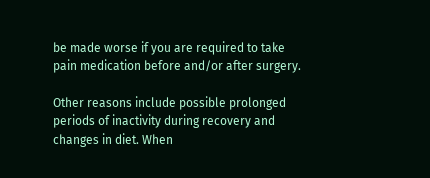be made worse if you are required to take pain medication before and/or after surgery.

Other reasons include possible prolonged periods of inactivity during recovery and changes in diet. When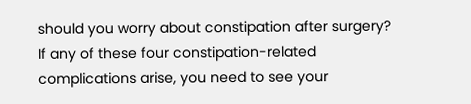should you worry about constipation after surgery? If any of these four constipation-related complications arise, you need to see your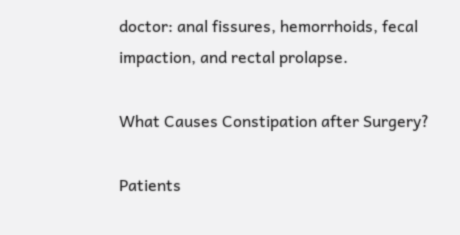doctor: anal fissures, hemorrhoids, fecal impaction, and rectal prolapse.

What Causes Constipation after Surgery?

Patients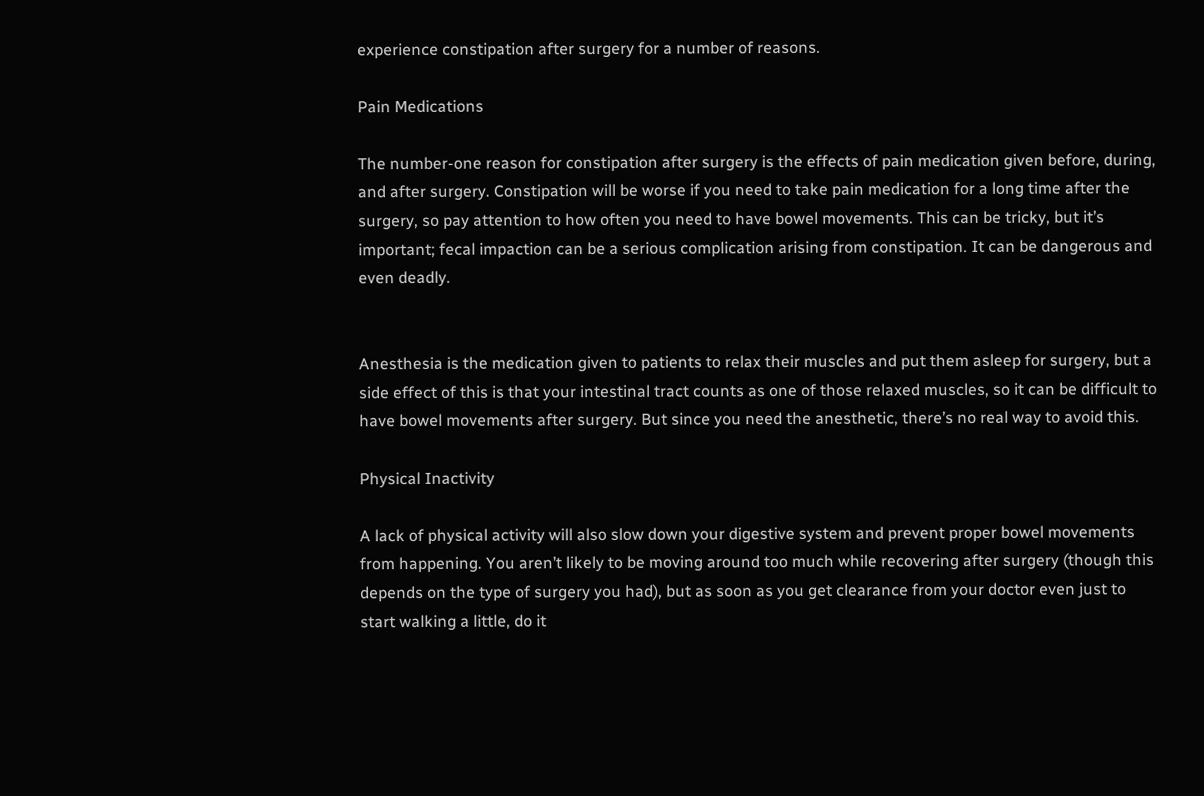experience constipation after surgery for a number of reasons.

Pain Medications

The number-one reason for constipation after surgery is the effects of pain medication given before, during, and after surgery. Constipation will be worse if you need to take pain medication for a long time after the surgery, so pay attention to how often you need to have bowel movements. This can be tricky, but it’s important; fecal impaction can be a serious complication arising from constipation. It can be dangerous and even deadly.


Anesthesia is the medication given to patients to relax their muscles and put them asleep for surgery, but a side effect of this is that your intestinal tract counts as one of those relaxed muscles, so it can be difficult to have bowel movements after surgery. But since you need the anesthetic, there’s no real way to avoid this.

Physical Inactivity

A lack of physical activity will also slow down your digestive system and prevent proper bowel movements from happening. You aren’t likely to be moving around too much while recovering after surgery (though this depends on the type of surgery you had), but as soon as you get clearance from your doctor even just to start walking a little, do it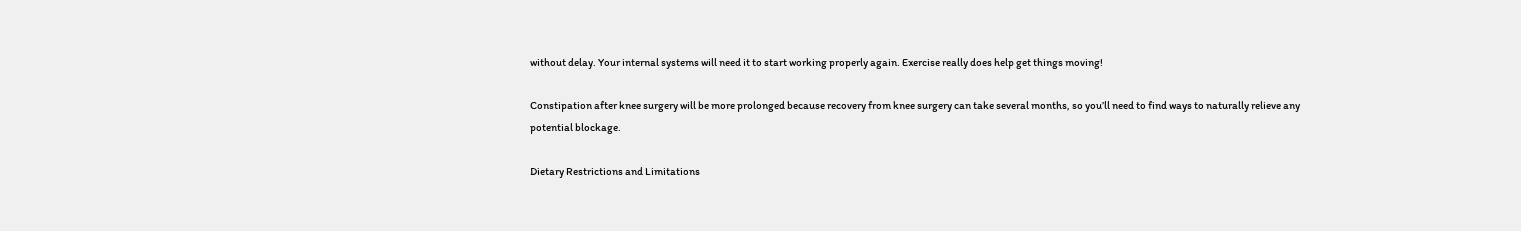without delay. Your internal systems will need it to start working properly again. Exercise really does help get things moving!

Constipation after knee surgery will be more prolonged because recovery from knee surgery can take several months, so you’ll need to find ways to naturally relieve any potential blockage.

Dietary Restrictions and Limitations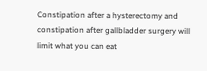Constipation after a hysterectomy and constipation after gallbladder surgery will limit what you can eat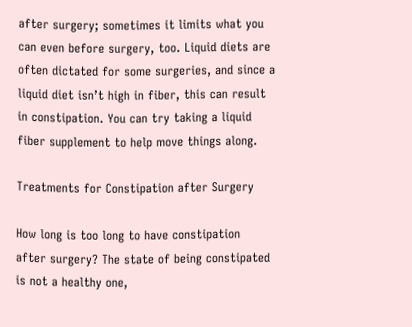after surgery; sometimes it limits what you can even before surgery, too. Liquid diets are often dictated for some surgeries, and since a liquid diet isn’t high in fiber, this can result in constipation. You can try taking a liquid fiber supplement to help move things along.

Treatments for Constipation after Surgery

How long is too long to have constipation after surgery? The state of being constipated is not a healthy one,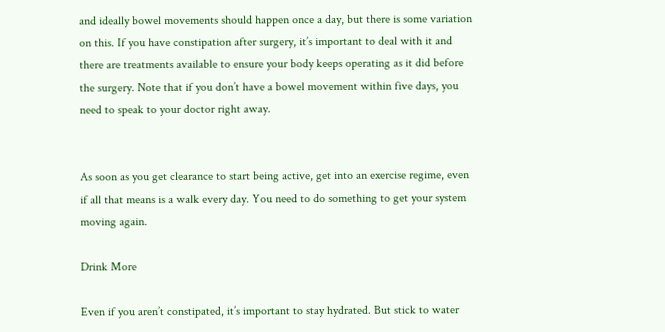and ideally bowel movements should happen once a day, but there is some variation on this. If you have constipation after surgery, it’s important to deal with it and there are treatments available to ensure your body keeps operating as it did before the surgery. Note that if you don’t have a bowel movement within five days, you need to speak to your doctor right away.


As soon as you get clearance to start being active, get into an exercise regime, even if all that means is a walk every day. You need to do something to get your system moving again.

Drink More

Even if you aren’t constipated, it’s important to stay hydrated. But stick to water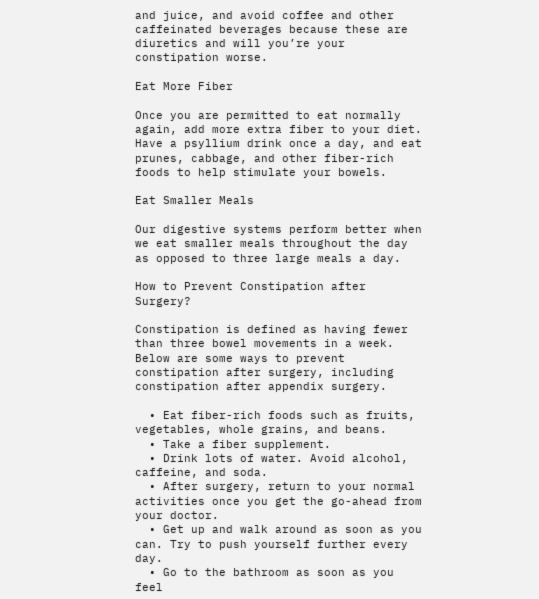and juice, and avoid coffee and other caffeinated beverages because these are diuretics and will you’re your constipation worse.

Eat More Fiber

Once you are permitted to eat normally again, add more extra fiber to your diet. Have a psyllium drink once a day, and eat prunes, cabbage, and other fiber-rich foods to help stimulate your bowels.

Eat Smaller Meals

Our digestive systems perform better when we eat smaller meals throughout the day as opposed to three large meals a day.

How to Prevent Constipation after Surgery?

Constipation is defined as having fewer than three bowel movements in a week. Below are some ways to prevent constipation after surgery, including constipation after appendix surgery.

  • Eat fiber-rich foods such as fruits, vegetables, whole grains, and beans.
  • Take a fiber supplement.
  • Drink lots of water. Avoid alcohol, caffeine, and soda.
  • After surgery, return to your normal activities once you get the go-ahead from your doctor.
  • Get up and walk around as soon as you can. Try to push yourself further every day.
  • Go to the bathroom as soon as you feel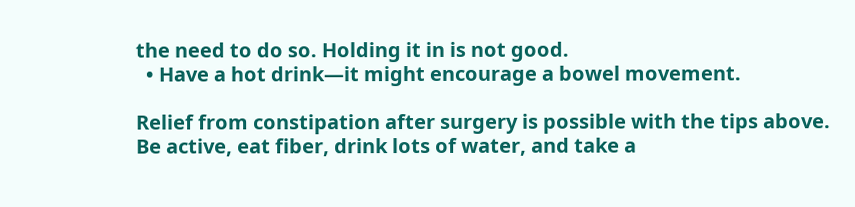the need to do so. Holding it in is not good.
  • Have a hot drink—it might encourage a bowel movement.

Relief from constipation after surgery is possible with the tips above. Be active, eat fiber, drink lots of water, and take a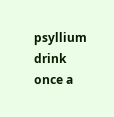psyllium drink once a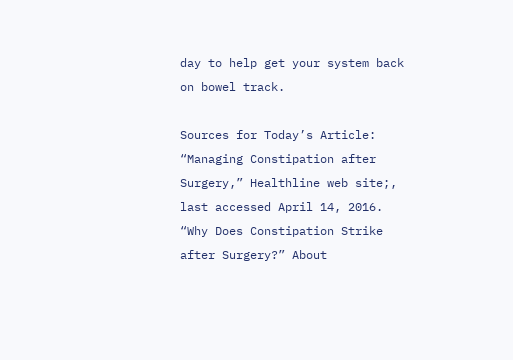day to help get your system back on bowel track.

Sources for Today’s Article:
“Managing Constipation after Surgery,” Healthline web site;, last accessed April 14, 2016.
“Why Does Constipation Strike after Surgery?” About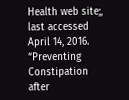Health web site;, last accessed April 14, 2016.
“Preventing Constipation after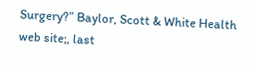Surgery?” Baylor, Scott & White Health web site;, last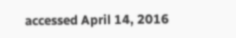accessed April 14, 2016